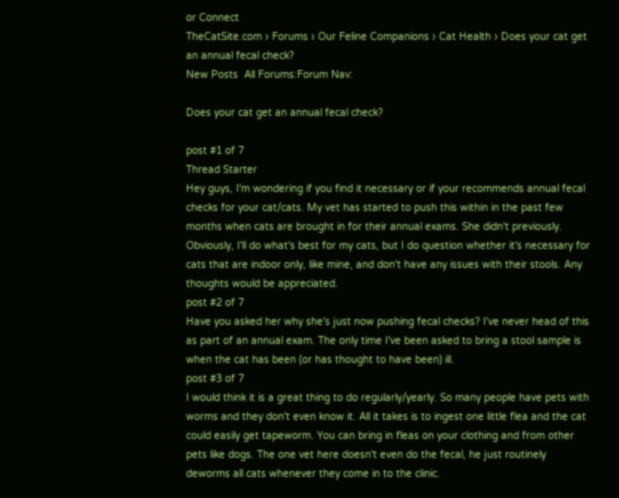or Connect
TheCatSite.com › Forums › Our Feline Companions › Cat Health › Does your cat get an annual fecal check?
New Posts  All Forums:Forum Nav:

Does your cat get an annual fecal check?

post #1 of 7
Thread Starter
Hey guys, I'm wondering if you find it necessary or if your recommends annual fecal checks for your cat/cats. My vet has started to push this within in the past few months when cats are brought in for their annual exams. She didn't previously. Obviously, I'll do what's best for my cats, but I do question whether it's necessary for cats that are indoor only, like mine, and don't have any issues with their stools. Any thoughts would be appreciated.
post #2 of 7
Have you asked her why she's just now pushing fecal checks? I've never head of this as part of an annual exam. The only time I've been asked to bring a stool sample is when the cat has been (or has thought to have been) ill.
post #3 of 7
I would think it is a great thing to do regularly/yearly. So many people have pets with worms and they don't even know it. All it takes is to ingest one little flea and the cat could easily get tapeworm. You can bring in fleas on your clothing and from other pets like dogs. The one vet here doesn't even do the fecal, he just routinely deworms all cats whenever they come in to the clinic.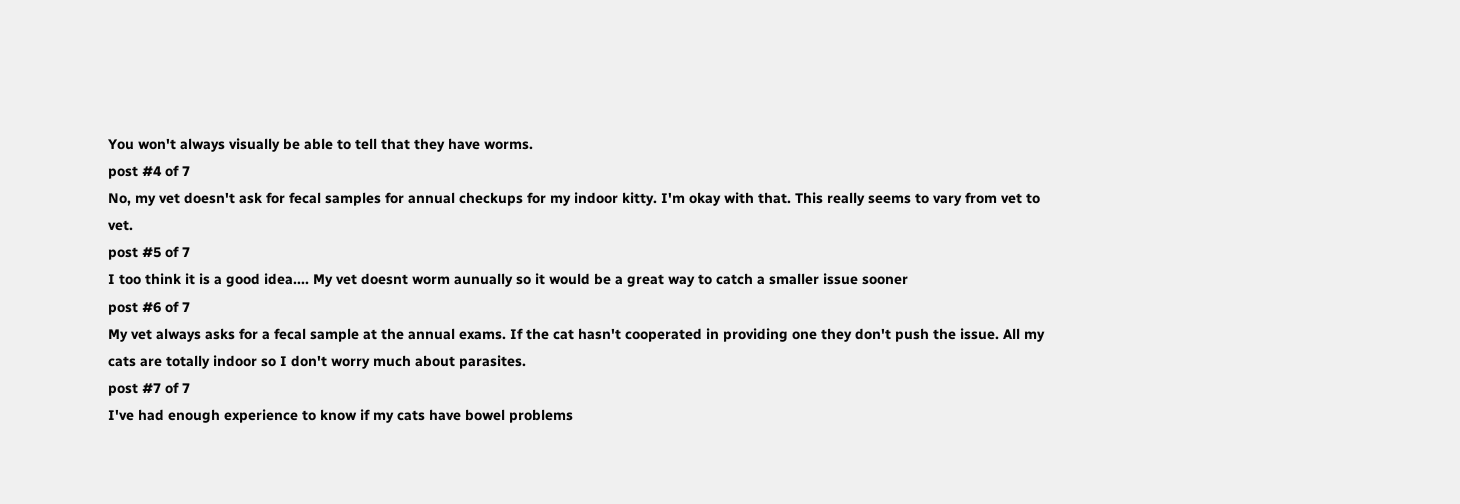You won't always visually be able to tell that they have worms.
post #4 of 7
No, my vet doesn't ask for fecal samples for annual checkups for my indoor kitty. I'm okay with that. This really seems to vary from vet to vet.
post #5 of 7
I too think it is a good idea.... My vet doesnt worm aunually so it would be a great way to catch a smaller issue sooner
post #6 of 7
My vet always asks for a fecal sample at the annual exams. If the cat hasn't cooperated in providing one they don't push the issue. All my cats are totally indoor so I don't worry much about parasites.
post #7 of 7
I've had enough experience to know if my cats have bowel problems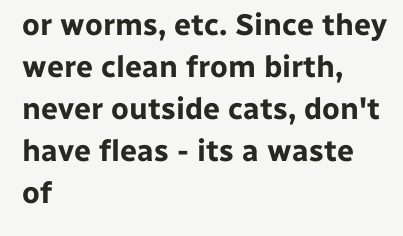or worms, etc. Since they were clean from birth, never outside cats, don't have fleas - its a waste of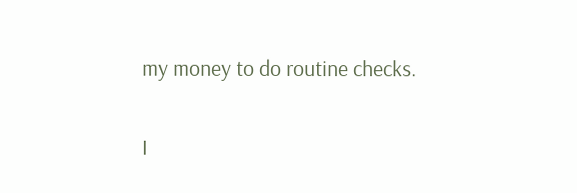my money to do routine checks.

I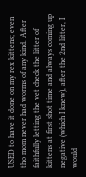USED to have it done on my rex kittens; even tho mom never had worms of any kind. After faithfully letting the vet check the litter of kittens at first shot time and always coming up negative (which I knew), after the 2nd litter, I would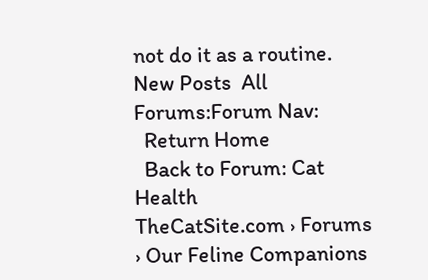not do it as a routine.
New Posts  All Forums:Forum Nav:
  Return Home
  Back to Forum: Cat Health
TheCatSite.com › Forums › Our Feline Companions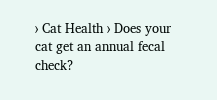› Cat Health › Does your cat get an annual fecal check?